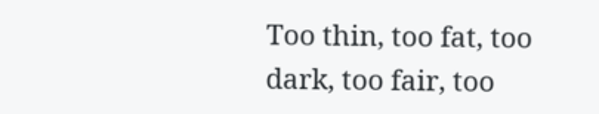Too thin, too fat, too dark, too fair, too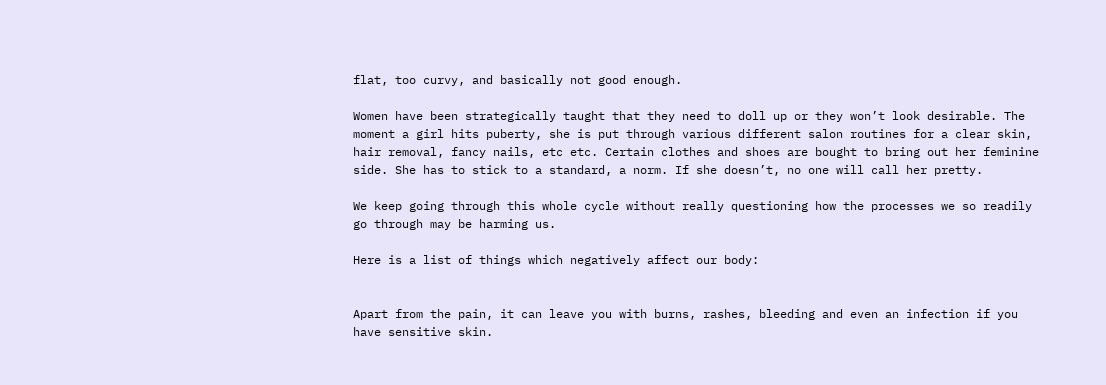flat, too curvy, and basically not good enough.

Women have been strategically taught that they need to doll up or they won’t look desirable. The moment a girl hits puberty, she is put through various different salon routines for a clear skin, hair removal, fancy nails, etc etc. Certain clothes and shoes are bought to bring out her feminine side. She has to stick to a standard, a norm. If she doesn’t, no one will call her pretty.

We keep going through this whole cycle without really questioning how the processes we so readily go through may be harming us.

Here is a list of things which negatively affect our body:


Apart from the pain, it can leave you with burns, rashes, bleeding and even an infection if you have sensitive skin.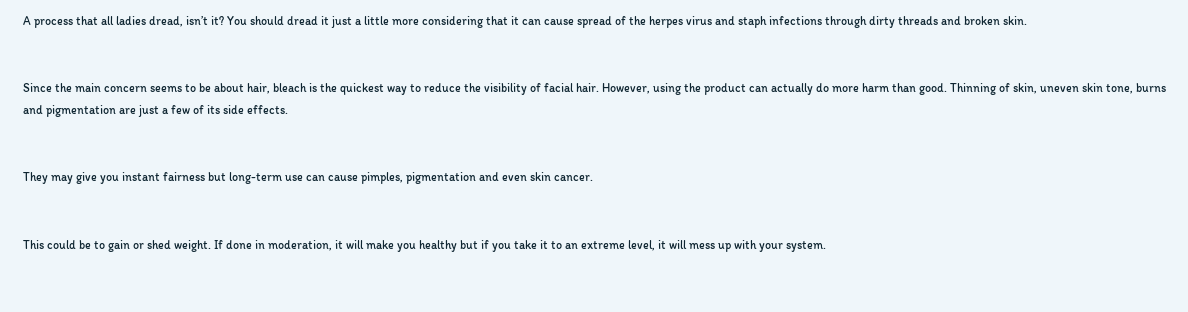A process that all ladies dread, isn’t it? You should dread it just a little more considering that it can cause spread of the herpes virus and staph infections through dirty threads and broken skin.


Since the main concern seems to be about hair, bleach is the quickest way to reduce the visibility of facial hair. However, using the product can actually do more harm than good. Thinning of skin, uneven skin tone, burns and pigmentation are just a few of its side effects.


They may give you instant fairness but long-term use can cause pimples, pigmentation and even skin cancer.


This could be to gain or shed weight. If done in moderation, it will make you healthy but if you take it to an extreme level, it will mess up with your system.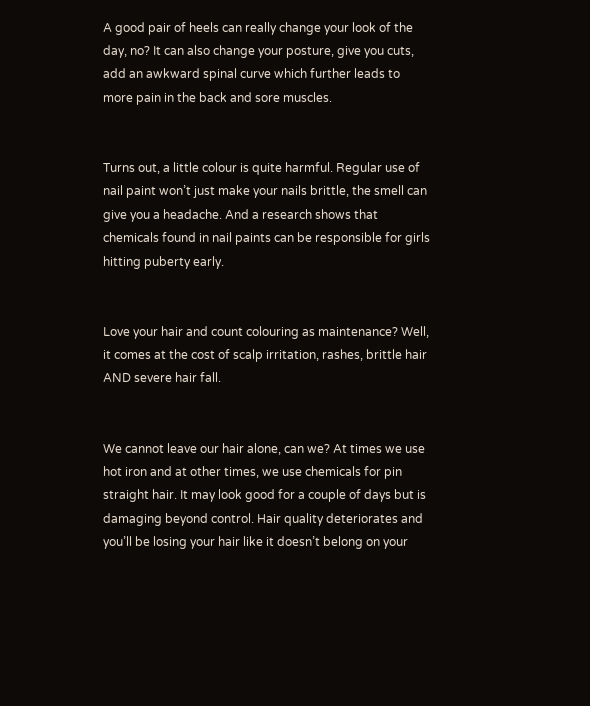A good pair of heels can really change your look of the day, no? It can also change your posture, give you cuts, add an awkward spinal curve which further leads to more pain in the back and sore muscles.


Turns out, a little colour is quite harmful. Regular use of nail paint won’t just make your nails brittle, the smell can give you a headache. And a research shows that chemicals found in nail paints can be responsible for girls hitting puberty early.


Love your hair and count colouring as maintenance? Well, it comes at the cost of scalp irritation, rashes, brittle hair AND severe hair fall.


We cannot leave our hair alone, can we? At times we use hot iron and at other times, we use chemicals for pin straight hair. It may look good for a couple of days but is damaging beyond control. Hair quality deteriorates and you’ll be losing your hair like it doesn’t belong on your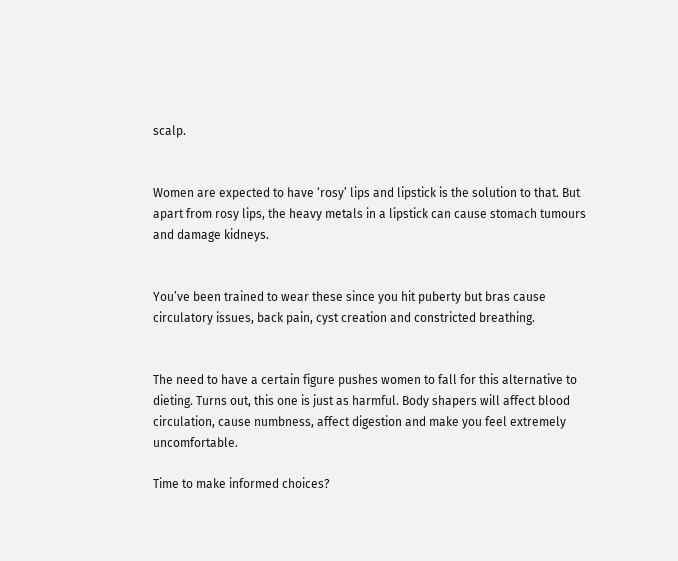scalp.


Women are expected to have ‘rosy’ lips and lipstick is the solution to that. But apart from rosy lips, the heavy metals in a lipstick can cause stomach tumours and damage kidneys.


You’ve been trained to wear these since you hit puberty but bras cause circulatory issues, back pain, cyst creation and constricted breathing.


The need to have a certain figure pushes women to fall for this alternative to dieting. Turns out, this one is just as harmful. Body shapers will affect blood circulation, cause numbness, affect digestion and make you feel extremely uncomfortable.

Time to make informed choices?